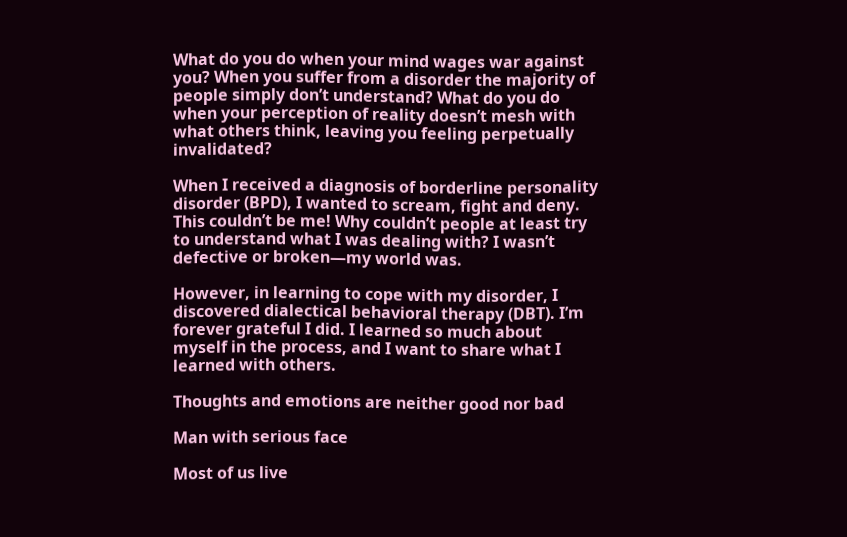What do you do when your mind wages war against you? When you suffer from a disorder the majority of people simply don’t understand? What do you do when your perception of reality doesn’t mesh with what others think, leaving you feeling perpetually invalidated?

When I received a diagnosis of borderline personality disorder (BPD), I wanted to scream, fight and deny. This couldn’t be me! Why couldn’t people at least try to understand what I was dealing with? I wasn’t defective or broken—my world was.

However, in learning to cope with my disorder, I discovered dialectical behavioral therapy (DBT). I’m forever grateful I did. I learned so much about myself in the process, and I want to share what I learned with others.

Thoughts and emotions are neither good nor bad

Man with serious face

Most of us live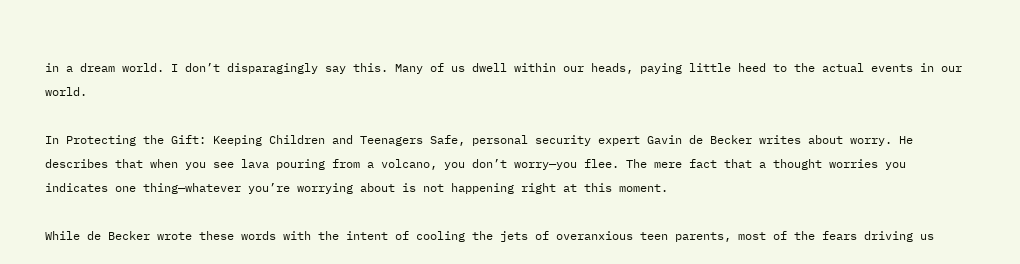in a dream world. I don’t disparagingly say this. Many of us dwell within our heads, paying little heed to the actual events in our world.

In Protecting the Gift: Keeping Children and Teenagers Safe, personal security expert Gavin de Becker writes about worry. He describes that when you see lava pouring from a volcano, you don’t worry—you flee. The mere fact that a thought worries you indicates one thing—whatever you’re worrying about is not happening right at this moment.

While de Becker wrote these words with the intent of cooling the jets of overanxious teen parents, most of the fears driving us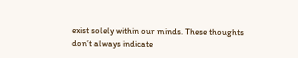exist solely within our minds. These thoughts don’t always indicate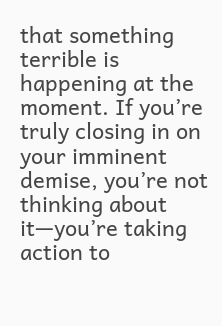that something terrible is happening at the moment. If you’re truly closing in on your imminent demise, you’re not thinking about it—you’re taking action to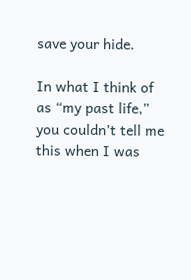save your hide.

In what I think of as “my past life,” you couldn’t tell me this when I was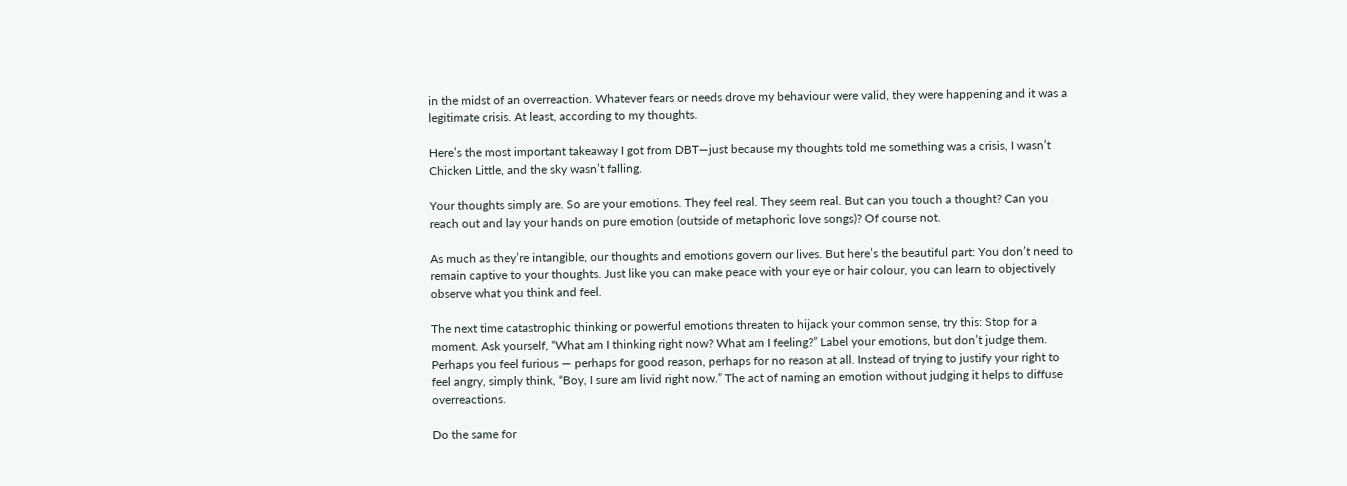in the midst of an overreaction. Whatever fears or needs drove my behaviour were valid, they were happening and it was a legitimate crisis. At least, according to my thoughts.

Here’s the most important takeaway I got from DBT—just because my thoughts told me something was a crisis, I wasn’t Chicken Little, and the sky wasn’t falling.

Your thoughts simply are. So are your emotions. They feel real. They seem real. But can you touch a thought? Can you reach out and lay your hands on pure emotion (outside of metaphoric love songs)? Of course not.

As much as they’re intangible, our thoughts and emotions govern our lives. But here’s the beautiful part: You don’t need to remain captive to your thoughts. Just like you can make peace with your eye or hair colour, you can learn to objectively observe what you think and feel.

The next time catastrophic thinking or powerful emotions threaten to hijack your common sense, try this: Stop for a moment. Ask yourself, “What am I thinking right now? What am I feeling?” Label your emotions, but don’t judge them. Perhaps you feel furious — perhaps for good reason, perhaps for no reason at all. Instead of trying to justify your right to feel angry, simply think, “Boy, I sure am livid right now.” The act of naming an emotion without judging it helps to diffuse overreactions.

Do the same for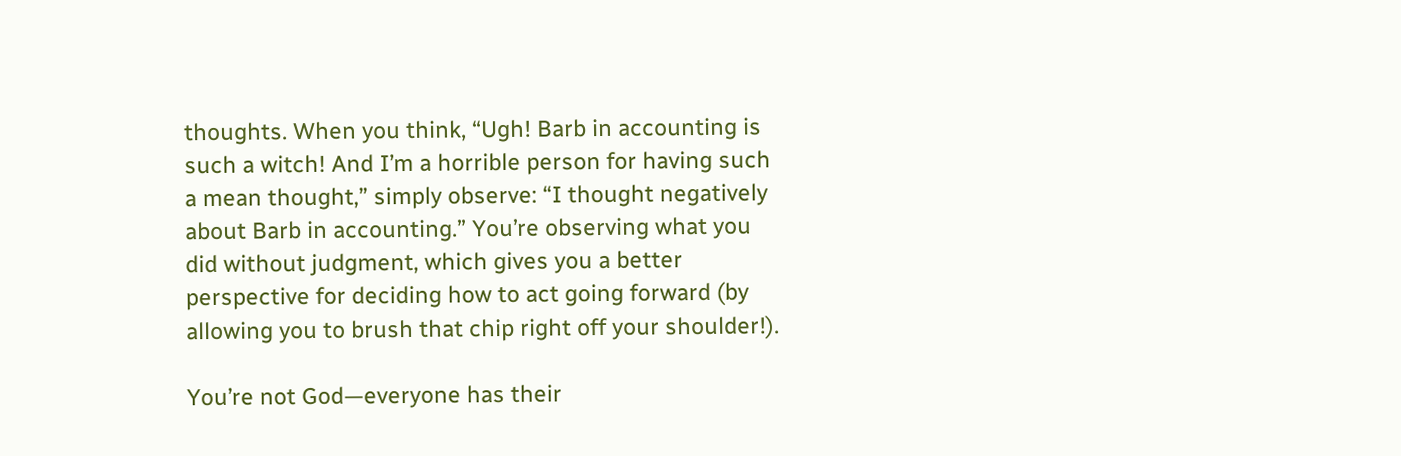thoughts. When you think, “Ugh! Barb in accounting is such a witch! And I’m a horrible person for having such a mean thought,” simply observe: “I thought negatively about Barb in accounting.” You’re observing what you did without judgment, which gives you a better perspective for deciding how to act going forward (by allowing you to brush that chip right off your shoulder!).

You’re not God—everyone has their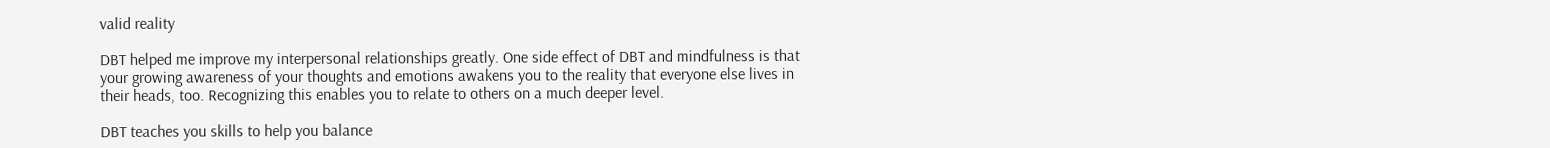valid reality

DBT helped me improve my interpersonal relationships greatly. One side effect of DBT and mindfulness is that your growing awareness of your thoughts and emotions awakens you to the reality that everyone else lives in their heads, too. Recognizing this enables you to relate to others on a much deeper level.

DBT teaches you skills to help you balance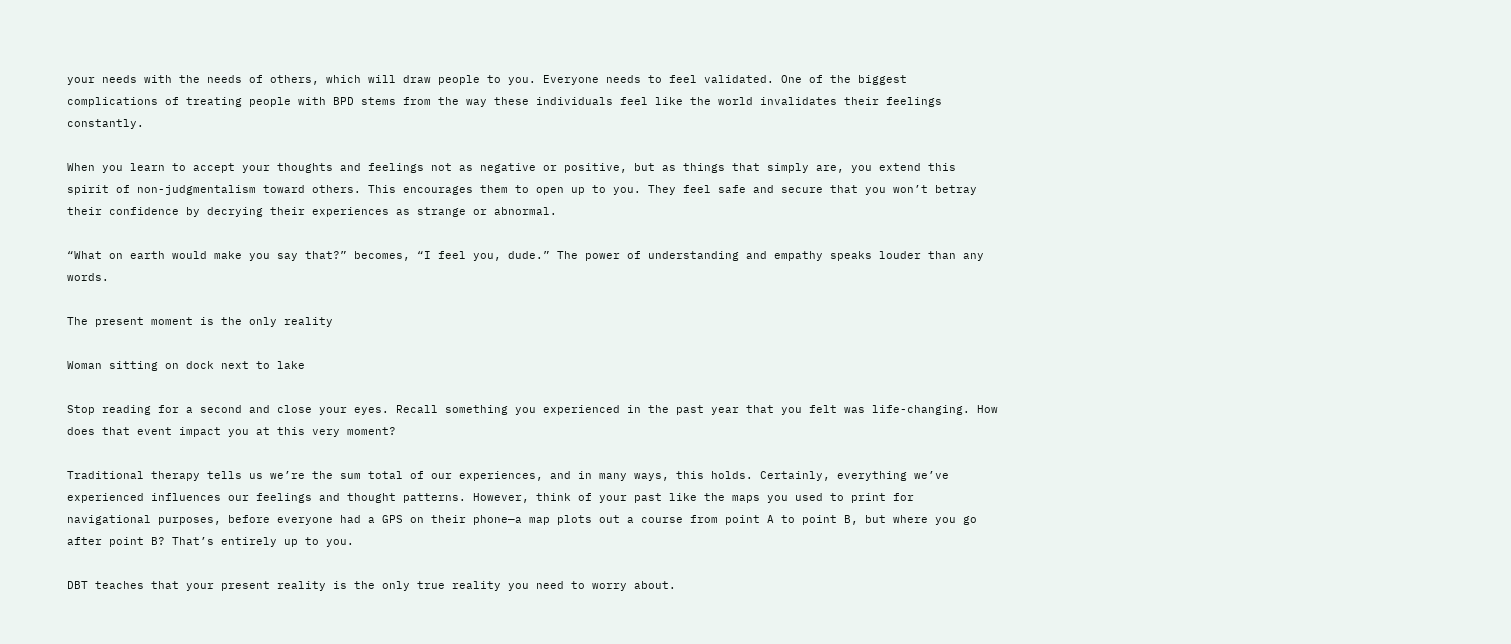your needs with the needs of others, which will draw people to you. Everyone needs to feel validated. One of the biggest complications of treating people with BPD stems from the way these individuals feel like the world invalidates their feelings constantly.

When you learn to accept your thoughts and feelings not as negative or positive, but as things that simply are, you extend this spirit of non-judgmentalism toward others. This encourages them to open up to you. They feel safe and secure that you won’t betray their confidence by decrying their experiences as strange or abnormal.

“What on earth would make you say that?” becomes, “I feel you, dude.” The power of understanding and empathy speaks louder than any words.

The present moment is the only reality

Woman sitting on dock next to lake

Stop reading for a second and close your eyes. Recall something you experienced in the past year that you felt was life-changing. How does that event impact you at this very moment?

Traditional therapy tells us we’re the sum total of our experiences, and in many ways, this holds. Certainly, everything we’ve experienced influences our feelings and thought patterns. However, think of your past like the maps you used to print for navigational purposes, before everyone had a GPS on their phone—a map plots out a course from point A to point B, but where you go after point B? That’s entirely up to you.

DBT teaches that your present reality is the only true reality you need to worry about.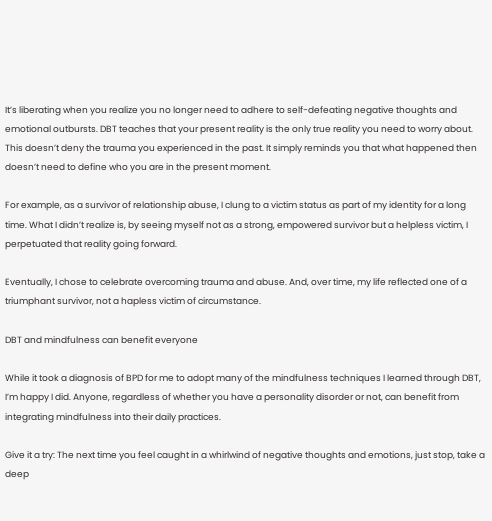It’s liberating when you realize you no longer need to adhere to self-defeating negative thoughts and emotional outbursts. DBT teaches that your present reality is the only true reality you need to worry about. This doesn’t deny the trauma you experienced in the past. It simply reminds you that what happened then doesn’t need to define who you are in the present moment.

For example, as a survivor of relationship abuse, I clung to a victim status as part of my identity for a long time. What I didn’t realize is, by seeing myself not as a strong, empowered survivor but a helpless victim, I perpetuated that reality going forward.

Eventually, I chose to celebrate overcoming trauma and abuse. And, over time, my life reflected one of a triumphant survivor, not a hapless victim of circumstance.

DBT and mindfulness can benefit everyone

While it took a diagnosis of BPD for me to adopt many of the mindfulness techniques I learned through DBT, I’m happy I did. Anyone, regardless of whether you have a personality disorder or not, can benefit from integrating mindfulness into their daily practices.

Give it a try: The next time you feel caught in a whirlwind of negative thoughts and emotions, just stop, take a deep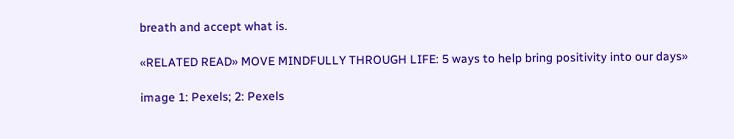breath and accept what is.

«RELATED READ» MOVE MINDFULLY THROUGH LIFE: 5 ways to help bring positivity into our days»

image 1: Pexels; 2: Pexels